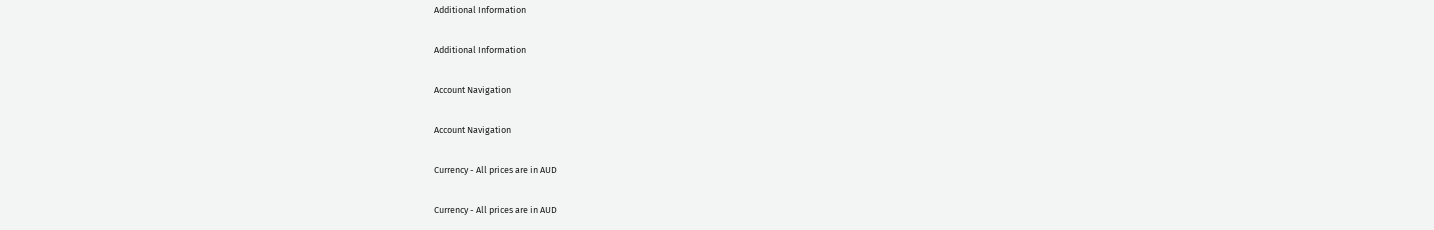Additional Information

Additional Information

Account Navigation

Account Navigation

Currency - All prices are in AUD

Currency - All prices are in AUD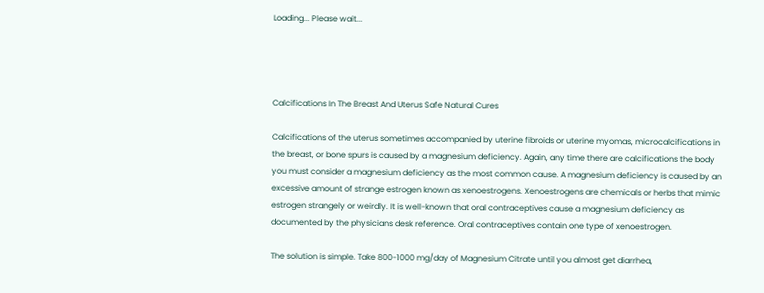Loading... Please wait...




Calcifications In The Breast And Uterus Safe Natural Cures

Calcifications of the uterus sometimes accompanied by uterine fibroids or uterine myomas, microcalcifications in the breast, or bone spurs is caused by a magnesium deficiency. Again, any time there are calcifications the body you must consider a magnesium deficiency as the most common cause. A magnesium deficiency is caused by an excessive amount of strange estrogen known as xenoestrogens. Xenoestrogens are chemicals or herbs that mimic estrogen strangely or weirdly. It is well-known that oral contraceptives cause a magnesium deficiency as documented by the physicians desk reference. Oral contraceptives contain one type of xenoestrogen.

The solution is simple. Take 800-1000 mg/day of Magnesium Citrate until you almost get diarrhea,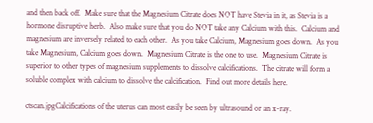and then back off.  Make sure that the Magnesium Citrate does NOT have Stevia in it, as Stevia is a hormone disruptive herb.  Also make sure that you do NOT take any Calcium with this.  Calcium and magnesium are inversely related to each other.  As you take Calcium, Magnesium goes down.  As you take Magnesium, Calcium goes down.  Magnesium Citrate is the one to use.  Magnesium Citrate is superior to other types of magnesium supplements to dissolve calcifications.  The citrate will form a soluble complex with calcium to dissolve the calcification.  Find out more details here.

ctscan.jpgCalcifications of the uterus can most easily be seen by ultrasound or an x-ray.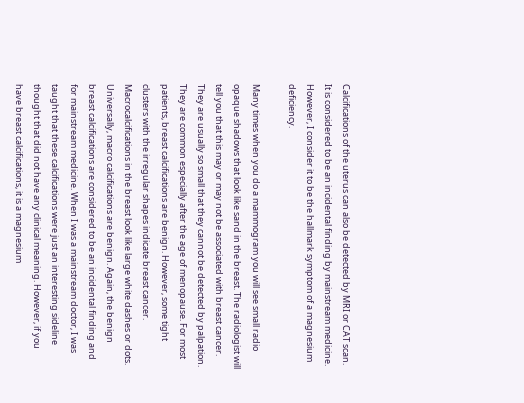Calcifications of the uterus can also be detected by MRI or CAT scan. It is considered to be an incidental finding by mainstream medicine. However, I consider it to be the hallmark symptom of a magnesium deficiency.

Many times when you do a mammogram you will see small radio opaque shadows that look like sand in the breast. The radiologist will tell you that this may or may not be associated with breast cancer. They are usually so small that they cannot be detected by palpation. They are common especially after the age of menopause. For most patients, breast calcifications are benign. However, some tight clusters with the irregular shapes indicate breast cancer. Macrocalcifications in the breast look like large white dashes or dots. Universally, macro calcifications are benign. Again, the benign breast calcifications are considered to be an incidental finding and for mainstream medicine. When I was a mainstream doctor, I was taught that these calcifications were just an interesting sideline thought that did not have any clinical meaning. However, if you have breast calcifications, it is a magnesium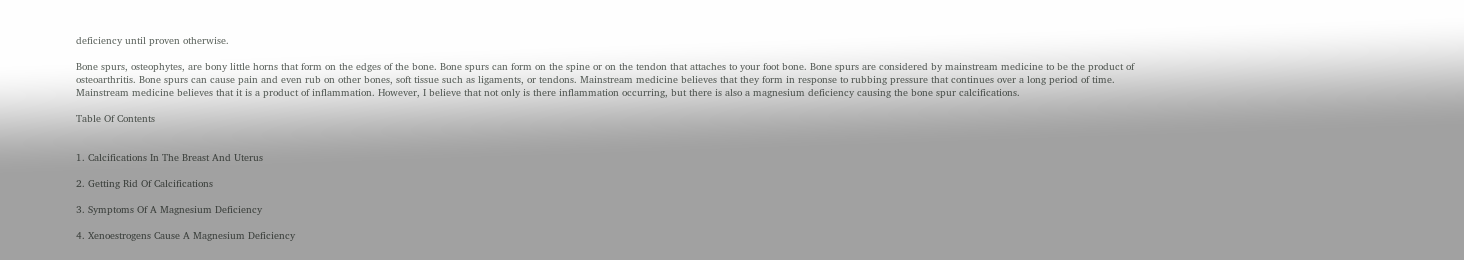deficiency until proven otherwise.

Bone spurs, osteophytes, are bony little horns that form on the edges of the bone. Bone spurs can form on the spine or on the tendon that attaches to your foot bone. Bone spurs are considered by mainstream medicine to be the product of osteoarthritis. Bone spurs can cause pain and even rub on other bones, soft tissue such as ligaments, or tendons. Mainstream medicine believes that they form in response to rubbing pressure that continues over a long period of time. Mainstream medicine believes that it is a product of inflammation. However, I believe that not only is there inflammation occurring, but there is also a magnesium deficiency causing the bone spur calcifications.

Table Of Contents


1. Calcifications In The Breast And Uterus

2. Getting Rid Of Calcifications

3. Symptoms Of A Magnesium Deficiency

4. Xenoestrogens Cause A Magnesium Deficiency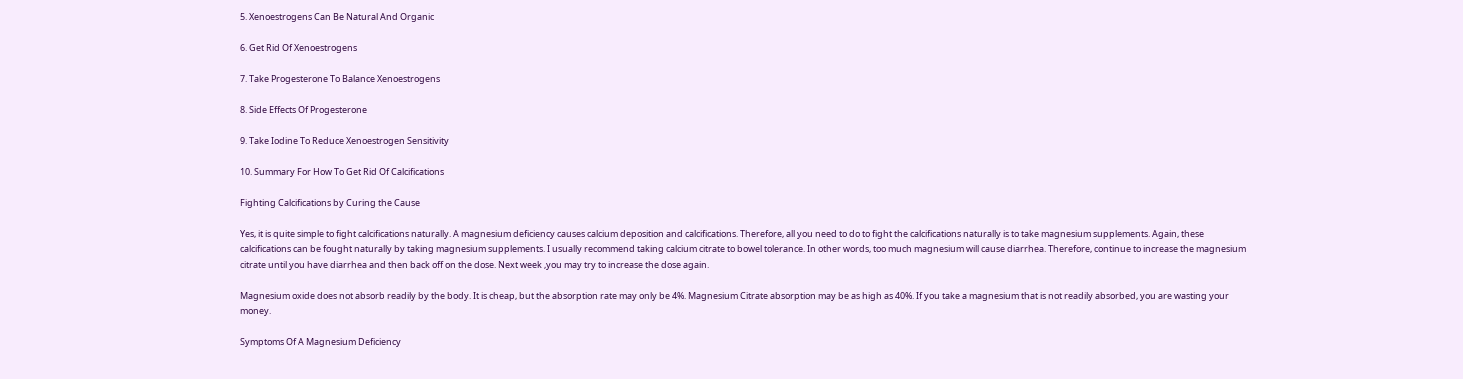5. Xenoestrogens Can Be Natural And Organic

6. Get Rid Of Xenoestrogens

7. Take Progesterone To Balance Xenoestrogens

8. Side Effects Of Progesterone

9. Take Iodine To Reduce Xenoestrogen Sensitivity

10. Summary For How To Get Rid Of Calcifications

Fighting Calcifications by Curing the Cause

Yes, it is quite simple to fight calcifications naturally. A magnesium deficiency causes calcium deposition and calcifications. Therefore, all you need to do to fight the calcifications naturally is to take magnesium supplements. Again, these calcifications can be fought naturally by taking magnesium supplements. I usually recommend taking calcium citrate to bowel tolerance. In other words, too much magnesium will cause diarrhea. Therefore, continue to increase the magnesium citrate until you have diarrhea and then back off on the dose. Next week ,you may try to increase the dose again.

Magnesium oxide does not absorb readily by the body. It is cheap, but the absorption rate may only be 4%. Magnesium Citrate absorption may be as high as 40%. If you take a magnesium that is not readily absorbed, you are wasting your money.

Symptoms Of A Magnesium Deficiency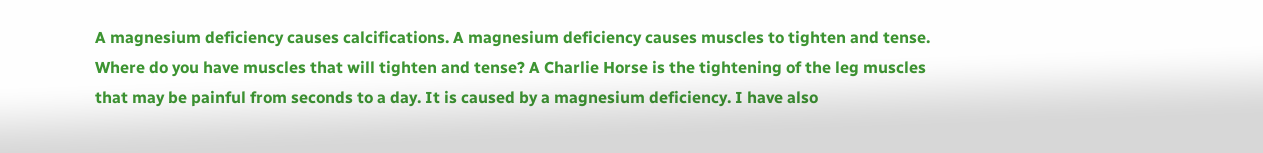A magnesium deficiency causes calcifications. A magnesium deficiency causes muscles to tighten and tense. Where do you have muscles that will tighten and tense? A Charlie Horse is the tightening of the leg muscles that may be painful from seconds to a day. It is caused by a magnesium deficiency. I have also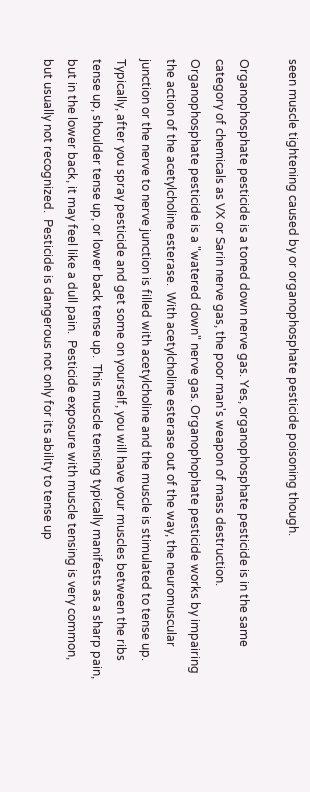seen muscle tightening caused by or organophosphate pesticide poisoning though.

Organophosphate pesticide is a toned down nerve gas. Yes, organophosphate pesticide is in the same category of chemicals as VX or Sarin nerve gas, the poor man's weapon of mass destruction.  Organophosphate pesticide is a "watered down" nerve gas. Organophophate pesticide works by impairing the action of the acetylcholine esterase.  With acetylcholine esterase out of the way, the neuromuscular junction or the nerve to nerve junction is filled with acetylcholine and the muscle is stimulated to tense up.  Typically, after you spray pesticide and get some on yourself, you will have your muscles between the ribs tense up, shoulder tense up, or lower back tense up.  This muscle tensing typically manifests as a sharp pain, but in the lower back, it may feel like a dull pain.  Pesticide exposure with muscle tensing is very common, but usually not recognized.  Pesticide is dangerous not only for its ability to tense up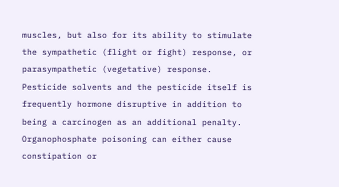muscles, but also for its ability to stimulate the sympathetic (flight or fight) response, or parasympathetic (vegetative) response.  Pesticide solvents and the pesticide itself is frequently hormone disruptive in addition to being a carcinogen as an additional penalty.  Organophosphate poisoning can either cause constipation or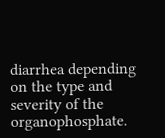diarrhea depending on the type and severity of the organophosphate.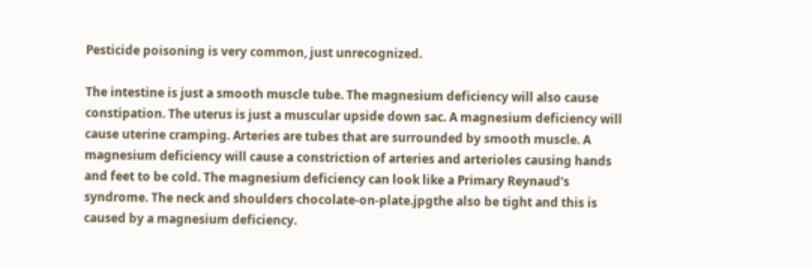Pesticide poisoning is very common, just unrecognized.

The intestine is just a smooth muscle tube. The magnesium deficiency will also cause constipation. The uterus is just a muscular upside down sac. A magnesium deficiency will cause uterine cramping. Arteries are tubes that are surrounded by smooth muscle. A magnesium deficiency will cause a constriction of arteries and arterioles causing hands and feet to be cold. The magnesium deficiency can look like a Primary Reynaud's syndrome. The neck and shoulders chocolate-on-plate.jpgthe also be tight and this is caused by a magnesium deficiency.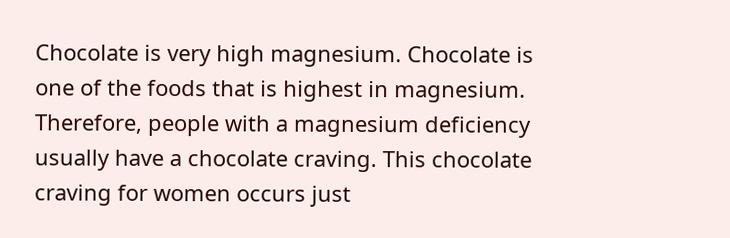Chocolate is very high magnesium. Chocolate is one of the foods that is highest in magnesium. Therefore, people with a magnesium deficiency usually have a chocolate craving. This chocolate craving for women occurs just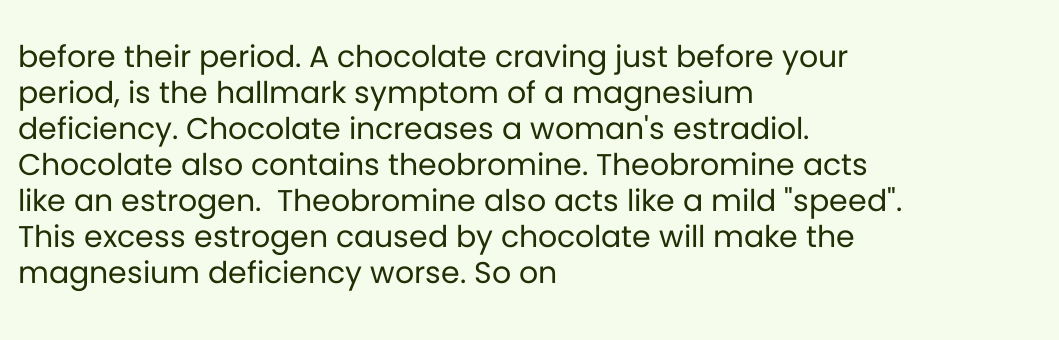before their period. A chocolate craving just before your period, is the hallmark symptom of a magnesium deficiency. Chocolate increases a woman's estradiol. Chocolate also contains theobromine. Theobromine acts like an estrogen.  Theobromine also acts like a mild "speed".  This excess estrogen caused by chocolate will make the magnesium deficiency worse. So on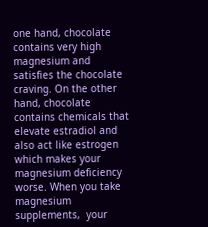one hand, chocolate contains very high magnesium and satisfies the chocolate craving. On the other hand, chocolate contains chemicals that elevate estradiol and also act like estrogen which makes your magnesium deficiency worse. When you take magnesium supplements,  your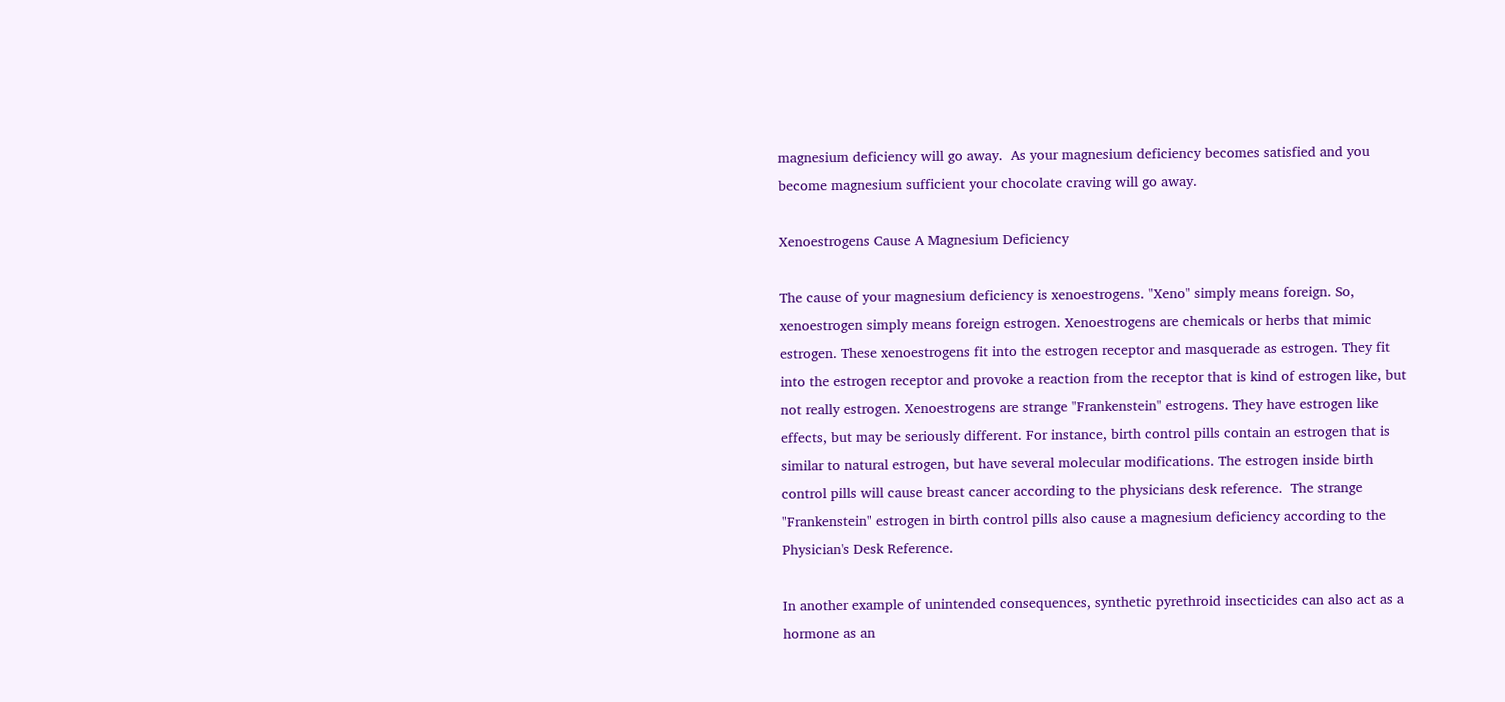magnesium deficiency will go away.  As your magnesium deficiency becomes satisfied and you become magnesium sufficient your chocolate craving will go away.

Xenoestrogens Cause A Magnesium Deficiency

The cause of your magnesium deficiency is xenoestrogens. "Xeno" simply means foreign. So, xenoestrogen simply means foreign estrogen. Xenoestrogens are chemicals or herbs that mimic estrogen. These xenoestrogens fit into the estrogen receptor and masquerade as estrogen. They fit into the estrogen receptor and provoke a reaction from the receptor that is kind of estrogen like, but not really estrogen. Xenoestrogens are strange "Frankenstein" estrogens. They have estrogen like effects, but may be seriously different. For instance, birth control pills contain an estrogen that is similar to natural estrogen, but have several molecular modifications. The estrogen inside birth control pills will cause breast cancer according to the physicians desk reference.  The strange "Frankenstein" estrogen in birth control pills also cause a magnesium deficiency according to the Physician's Desk Reference.

In another example of unintended consequences, synthetic pyrethroid insecticides can also act as a hormone as an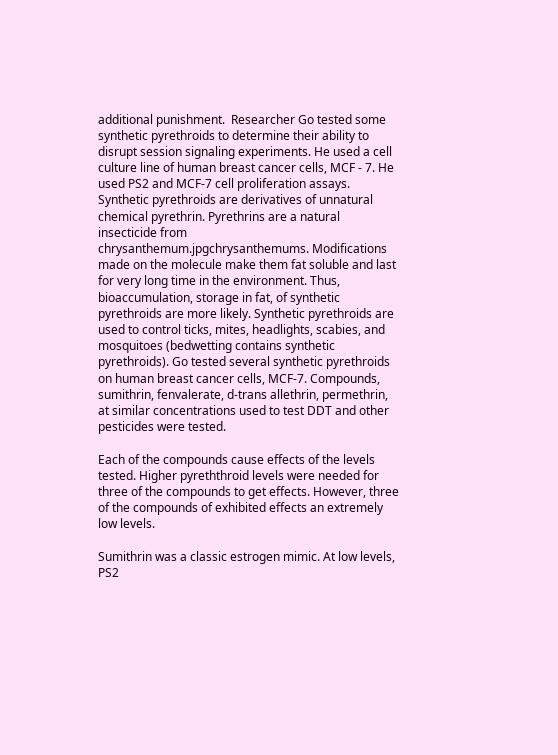additional punishment.  Researcher Go tested some synthetic pyrethroids to determine their ability to disrupt session signaling experiments. He used a cell culture line of human breast cancer cells, MCF - 7. He used PS2 and MCF-7 cell proliferation assays. Synthetic pyrethroids are derivatives of unnatural chemical pyrethrin. Pyrethrins are a natural insecticide from chrysanthemum.jpgchrysanthemums. Modifications made on the molecule make them fat soluble and last for very long time in the environment. Thus, bioaccumulation, storage in fat, of synthetic pyrethroids are more likely. Synthetic pyrethroids are used to control ticks, mites, headlights, scabies, and mosquitoes (bedwetting contains synthetic pyrethroids). Go tested several synthetic pyrethroids on human breast cancer cells, MCF-7. Compounds, sumithrin, fenvalerate, d-trans allethrin, permethrin, at similar concentrations used to test DDT and other pesticides were tested.

Each of the compounds cause effects of the levels tested. Higher pyreththroid levels were needed for three of the compounds to get effects. However, three of the compounds of exhibited effects an extremely low levels.

Sumithrin was a classic estrogen mimic. At low levels, PS2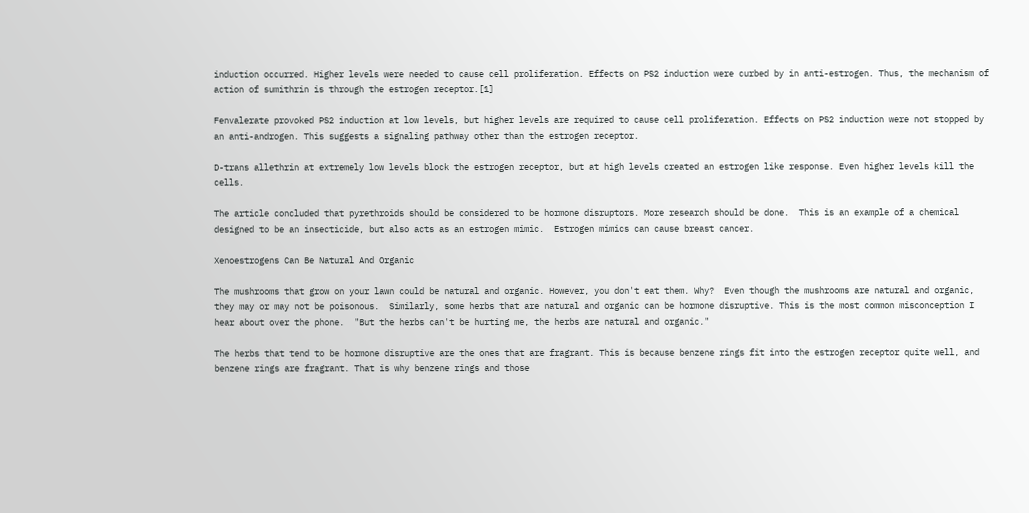induction occurred. Higher levels were needed to cause cell proliferation. Effects on PS2 induction were curbed by in anti-estrogen. Thus, the mechanism of action of sumithrin is through the estrogen receptor.[1]

Fenvalerate provoked PS2 induction at low levels, but higher levels are required to cause cell proliferation. Effects on PS2 induction were not stopped by an anti-androgen. This suggests a signaling pathway other than the estrogen receptor.

D-trans allethrin at extremely low levels block the estrogen receptor, but at high levels created an estrogen like response. Even higher levels kill the cells.

The article concluded that pyrethroids should be considered to be hormone disruptors. More research should be done.  This is an example of a chemical designed to be an insecticide, but also acts as an estrogen mimic.  Estrogen mimics can cause breast cancer.

Xenoestrogens Can Be Natural And Organic

The mushrooms that grow on your lawn could be natural and organic. However, you don't eat them. Why?  Even though the mushrooms are natural and organic, they may or may not be poisonous.  Similarly, some herbs that are natural and organic can be hormone disruptive. This is the most common misconception I hear about over the phone.  "But the herbs can't be hurting me, the herbs are natural and organic."

The herbs that tend to be hormone disruptive are the ones that are fragrant. This is because benzene rings fit into the estrogen receptor quite well, and benzene rings are fragrant. That is why benzene rings and those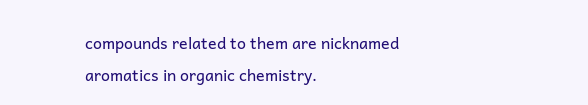compounds related to them are nicknamed aromatics in organic chemistry.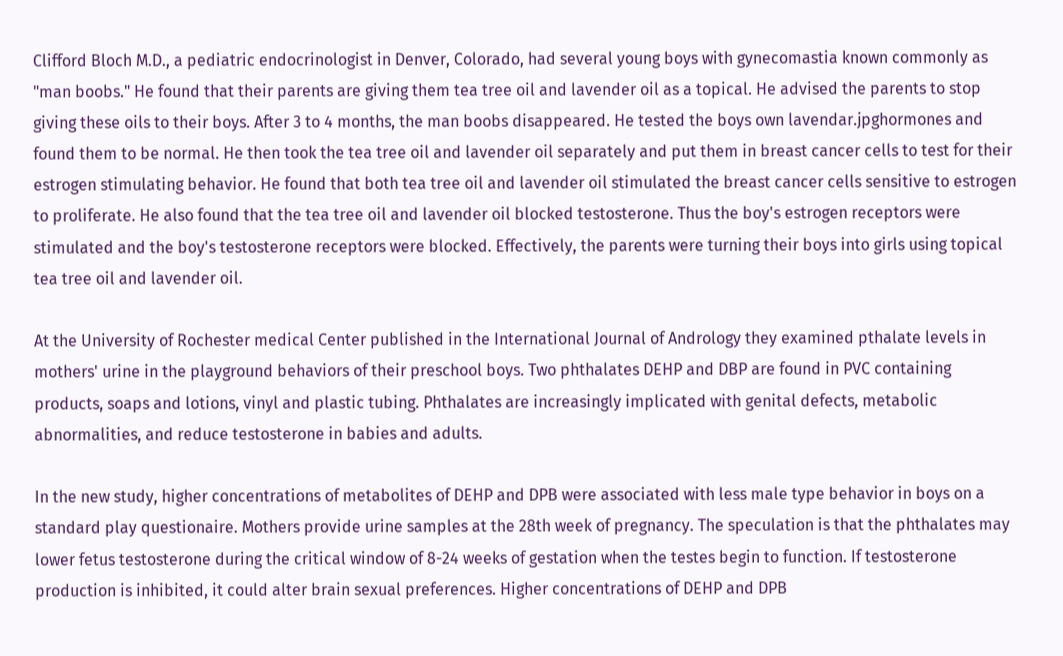Clifford Bloch M.D., a pediatric endocrinologist in Denver, Colorado, had several young boys with gynecomastia known commonly as "man boobs." He found that their parents are giving them tea tree oil and lavender oil as a topical. He advised the parents to stop giving these oils to their boys. After 3 to 4 months, the man boobs disappeared. He tested the boys own lavendar.jpghormones and found them to be normal. He then took the tea tree oil and lavender oil separately and put them in breast cancer cells to test for their estrogen stimulating behavior. He found that both tea tree oil and lavender oil stimulated the breast cancer cells sensitive to estrogen to proliferate. He also found that the tea tree oil and lavender oil blocked testosterone. Thus the boy's estrogen receptors were stimulated and the boy's testosterone receptors were blocked. Effectively, the parents were turning their boys into girls using topical tea tree oil and lavender oil.

At the University of Rochester medical Center published in the International Journal of Andrology they examined pthalate levels in mothers' urine in the playground behaviors of their preschool boys. Two phthalates DEHP and DBP are found in PVC containing products, soaps and lotions, vinyl and plastic tubing. Phthalates are increasingly implicated with genital defects, metabolic abnormalities, and reduce testosterone in babies and adults.

In the new study, higher concentrations of metabolites of DEHP and DPB were associated with less male type behavior in boys on a standard play questionaire. Mothers provide urine samples at the 28th week of pregnancy. The speculation is that the phthalates may lower fetus testosterone during the critical window of 8-24 weeks of gestation when the testes begin to function. If testosterone production is inhibited, it could alter brain sexual preferences. Higher concentrations of DEHP and DPB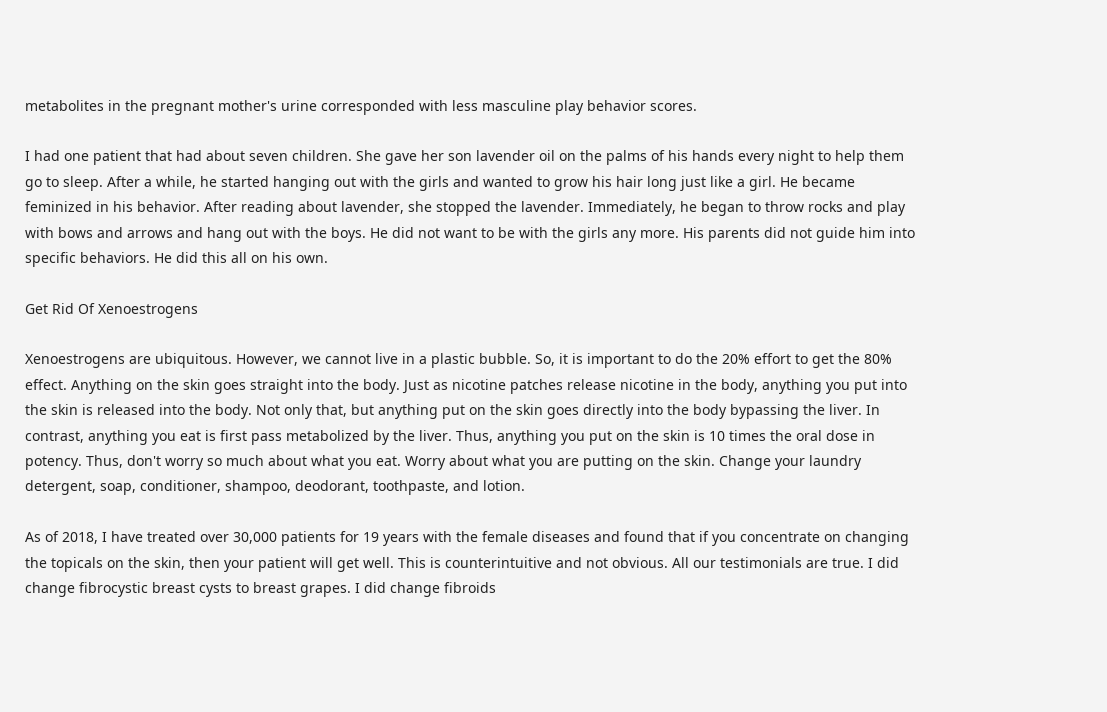metabolites in the pregnant mother's urine corresponded with less masculine play behavior scores.

I had one patient that had about seven children. She gave her son lavender oil on the palms of his hands every night to help them go to sleep. After a while, he started hanging out with the girls and wanted to grow his hair long just like a girl. He became feminized in his behavior. After reading about lavender, she stopped the lavender. Immediately, he began to throw rocks and play with bows and arrows and hang out with the boys. He did not want to be with the girls any more. His parents did not guide him into specific behaviors. He did this all on his own.

Get Rid Of Xenoestrogens

Xenoestrogens are ubiquitous. However, we cannot live in a plastic bubble. So, it is important to do the 20% effort to get the 80% effect. Anything on the skin goes straight into the body. Just as nicotine patches release nicotine in the body, anything you put into the skin is released into the body. Not only that, but anything put on the skin goes directly into the body bypassing the liver. In contrast, anything you eat is first pass metabolized by the liver. Thus, anything you put on the skin is 10 times the oral dose in potency. Thus, don't worry so much about what you eat. Worry about what you are putting on the skin. Change your laundry detergent, soap, conditioner, shampoo, deodorant, toothpaste, and lotion.

As of 2018, I have treated over 30,000 patients for 19 years with the female diseases and found that if you concentrate on changing the topicals on the skin, then your patient will get well. This is counterintuitive and not obvious. All our testimonials are true. I did change fibrocystic breast cysts to breast grapes. I did change fibroids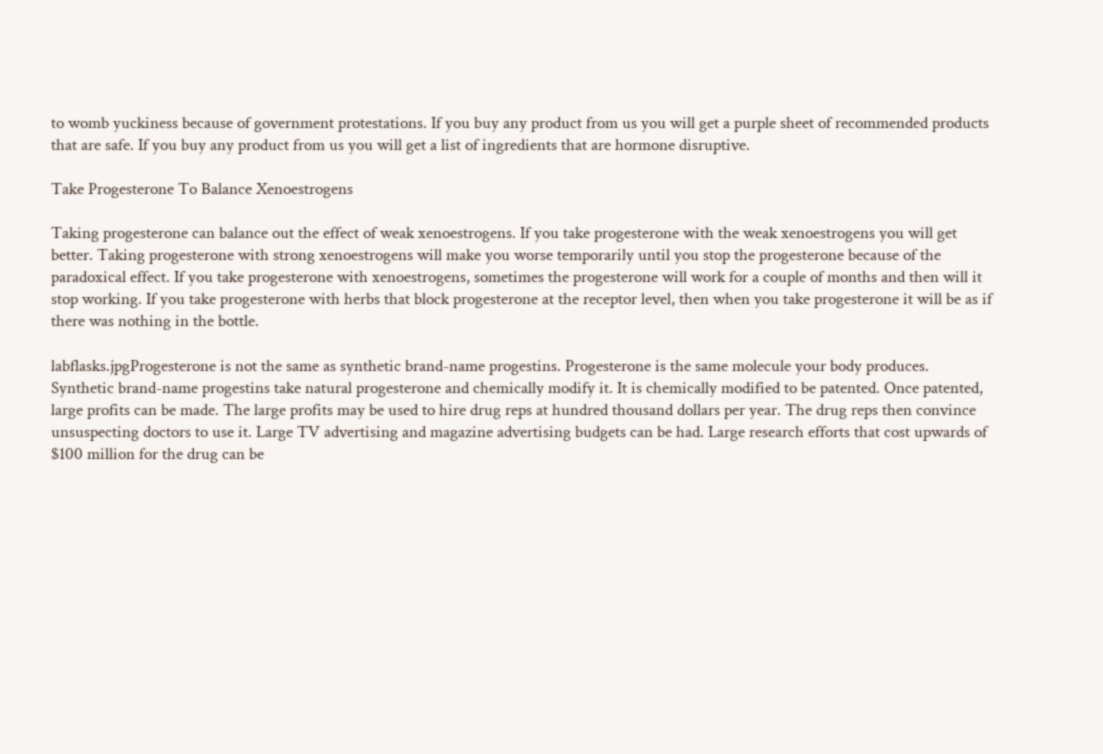to womb yuckiness because of government protestations. If you buy any product from us you will get a purple sheet of recommended products that are safe. If you buy any product from us you will get a list of ingredients that are hormone disruptive.

Take Progesterone To Balance Xenoestrogens

Taking progesterone can balance out the effect of weak xenoestrogens. If you take progesterone with the weak xenoestrogens you will get better. Taking progesterone with strong xenoestrogens will make you worse temporarily until you stop the progesterone because of the paradoxical effect. If you take progesterone with xenoestrogens, sometimes the progesterone will work for a couple of months and then will it stop working. If you take progesterone with herbs that block progesterone at the receptor level, then when you take progesterone it will be as if there was nothing in the bottle.

labflasks.jpgProgesterone is not the same as synthetic brand-name progestins. Progesterone is the same molecule your body produces. Synthetic brand-name progestins take natural progesterone and chemically modify it. It is chemically modified to be patented. Once patented, large profits can be made. The large profits may be used to hire drug reps at hundred thousand dollars per year. The drug reps then convince unsuspecting doctors to use it. Large TV advertising and magazine advertising budgets can be had. Large research efforts that cost upwards of $100 million for the drug can be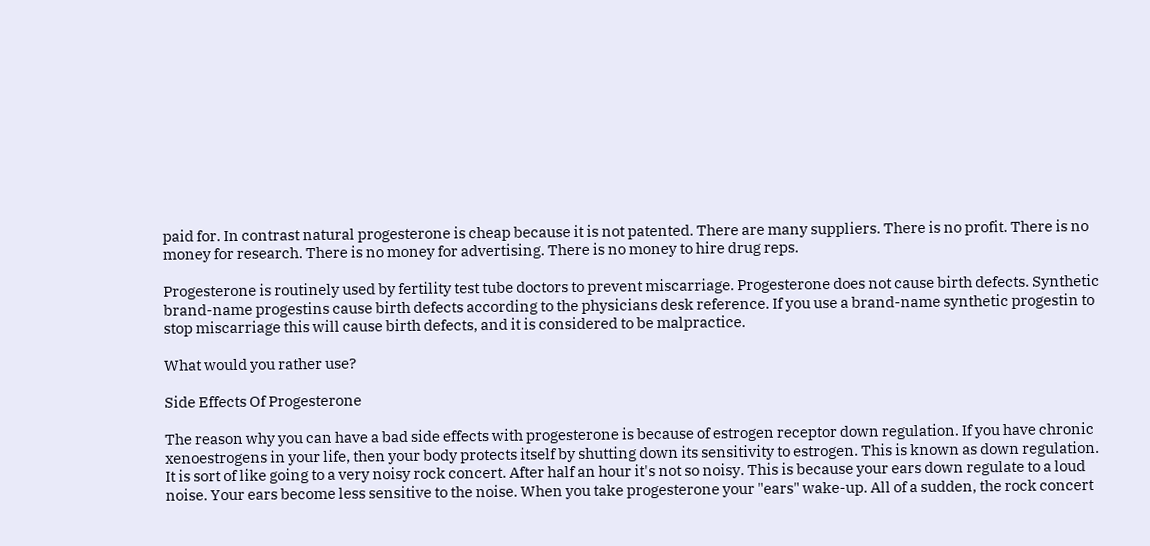paid for. In contrast natural progesterone is cheap because it is not patented. There are many suppliers. There is no profit. There is no money for research. There is no money for advertising. There is no money to hire drug reps.

Progesterone is routinely used by fertility test tube doctors to prevent miscarriage. Progesterone does not cause birth defects. Synthetic brand-name progestins cause birth defects according to the physicians desk reference. If you use a brand-name synthetic progestin to stop miscarriage this will cause birth defects, and it is considered to be malpractice.

What would you rather use?

Side Effects Of Progesterone

The reason why you can have a bad side effects with progesterone is because of estrogen receptor down regulation. If you have chronic xenoestrogens in your life, then your body protects itself by shutting down its sensitivity to estrogen. This is known as down regulation. It is sort of like going to a very noisy rock concert. After half an hour it's not so noisy. This is because your ears down regulate to a loud noise. Your ears become less sensitive to the noise. When you take progesterone your "ears" wake-up. All of a sudden, the rock concert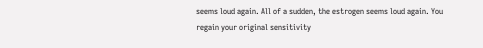seems loud again. All of a sudden, the estrogen seems loud again. You regain your original sensitivity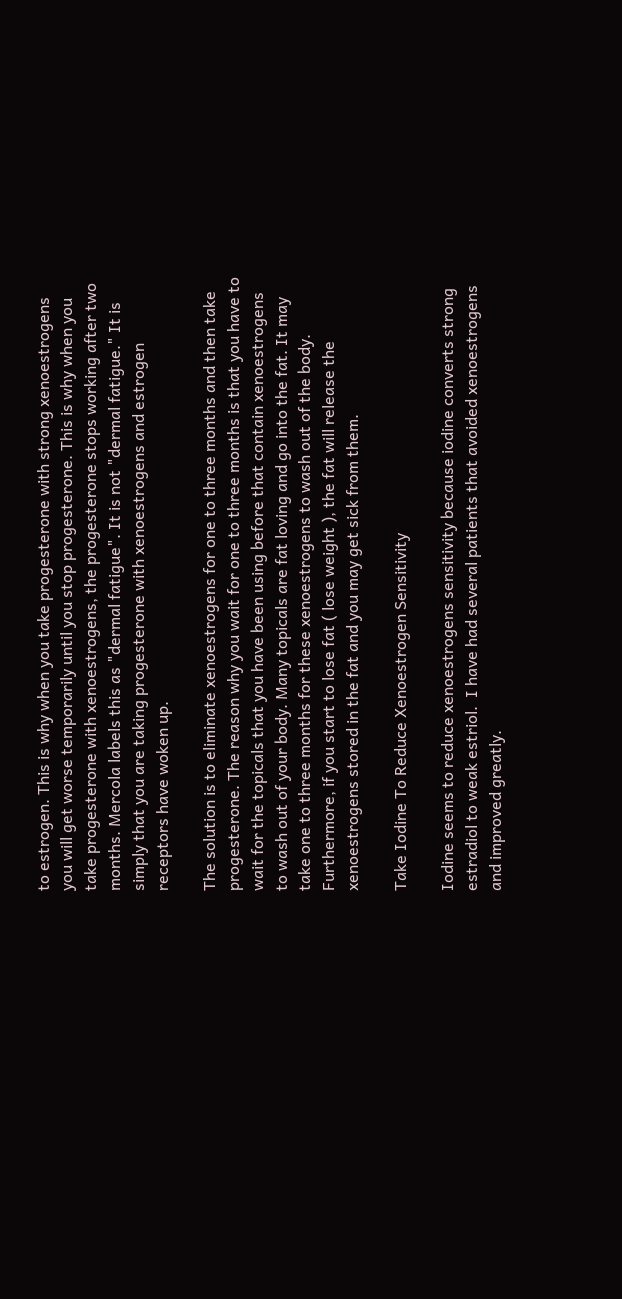to estrogen. This is why when you take progesterone with strong xenoestrogens you will get worse temporarily until you stop progesterone. This is why when you take progesterone with xenoestrogens, the progesterone stops working after two months. Mercola labels this as "dermal fatigue". It is not "dermal fatigue." It is simply that you are taking progesterone with xenoestrogens and estrogen receptors have woken up.

The solution is to eliminate xenoestrogens for one to three months and then take progesterone. The reason why you wait for one to three months is that you have to wait for the topicals that you have been using before that contain xenoestrogens to wash out of your body. Many topicals are fat loving and go into the fat. It may take one to three months for these xenoestrogens to wash out of the body. Furthermore, if you start to lose fat ( lose weight ), the fat will release the xenoestrogens stored in the fat and you may get sick from them.

Take Iodine To Reduce Xenoestrogen Sensitivity

Iodine seems to reduce xenoestrogens sensitivity because iodine converts strong estradiol to weak estriol.  I have had several patients that avoided xenoestrogens and improved greatly.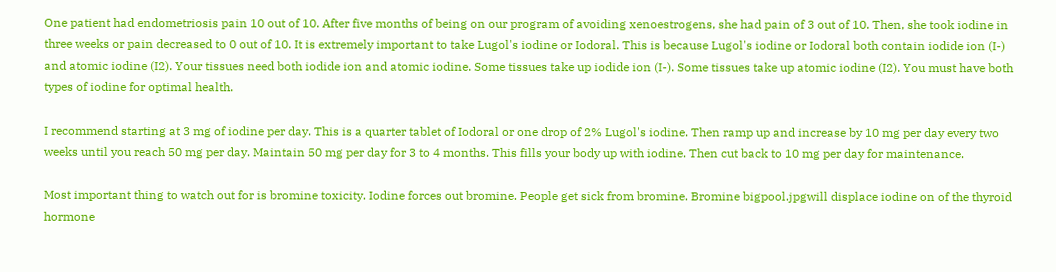One patient had endometriosis pain 10 out of 10. After five months of being on our program of avoiding xenoestrogens, she had pain of 3 out of 10. Then, she took iodine in three weeks or pain decreased to 0 out of 10. It is extremely important to take Lugol's iodine or Iodoral. This is because Lugol's iodine or Iodoral both contain iodide ion (I-) and atomic iodine (I2). Your tissues need both iodide ion and atomic iodine. Some tissues take up iodide ion (I-). Some tissues take up atomic iodine (I2). You must have both types of iodine for optimal health.

I recommend starting at 3 mg of iodine per day. This is a quarter tablet of Iodoral or one drop of 2% Lugol's iodine. Then ramp up and increase by 10 mg per day every two weeks until you reach 50 mg per day. Maintain 50 mg per day for 3 to 4 months. This fills your body up with iodine. Then cut back to 10 mg per day for maintenance.

Most important thing to watch out for is bromine toxicity. Iodine forces out bromine. People get sick from bromine. Bromine bigpool.jpgwill displace iodine on of the thyroid hormone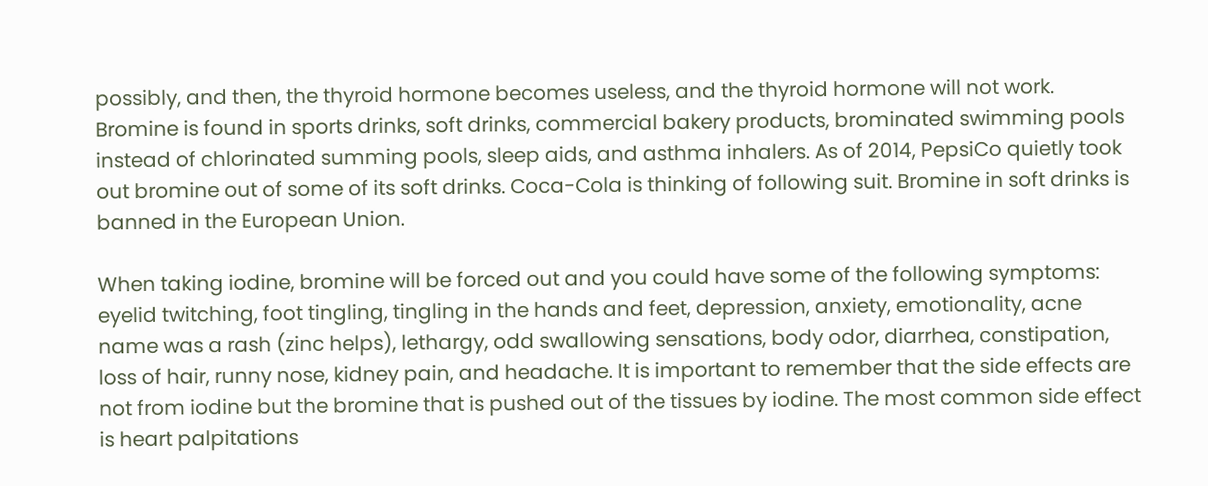possibly, and then, the thyroid hormone becomes useless, and the thyroid hormone will not work. Bromine is found in sports drinks, soft drinks, commercial bakery products, brominated swimming pools instead of chlorinated summing pools, sleep aids, and asthma inhalers. As of 2014, PepsiCo quietly took out bromine out of some of its soft drinks. Coca-Cola is thinking of following suit. Bromine in soft drinks is banned in the European Union.

When taking iodine, bromine will be forced out and you could have some of the following symptoms: eyelid twitching, foot tingling, tingling in the hands and feet, depression, anxiety, emotionality, acne name was a rash (zinc helps), lethargy, odd swallowing sensations, body odor, diarrhea, constipation, loss of hair, runny nose, kidney pain, and headache. It is important to remember that the side effects are not from iodine but the bromine that is pushed out of the tissues by iodine. The most common side effect is heart palpitations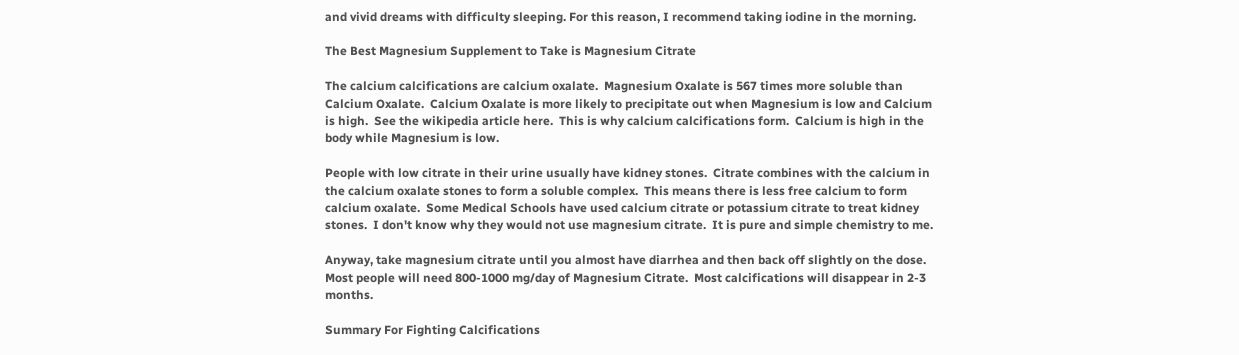and vivid dreams with difficulty sleeping. For this reason, I recommend taking iodine in the morning.

The Best Magnesium Supplement to Take is Magnesium Citrate

The calcium calcifications are calcium oxalate.  Magnesium Oxalate is 567 times more soluble than Calcium Oxalate.  Calcium Oxalate is more likely to precipitate out when Magnesium is low and Calcium is high.  See the wikipedia article here.  This is why calcium calcifications form.  Calcium is high in the body while Magnesium is low.

People with low citrate in their urine usually have kidney stones.  Citrate combines with the calcium in the calcium oxalate stones to form a soluble complex.  This means there is less free calcium to form calcium oxalate.  Some Medical Schools have used calcium citrate or potassium citrate to treat kidney stones.  I don't know why they would not use magnesium citrate.  It is pure and simple chemistry to me.

Anyway, take magnesium citrate until you almost have diarrhea and then back off slightly on the dose.  Most people will need 800-1000 mg/day of Magnesium Citrate.  Most calcifications will disappear in 2-3 months.

Summary For Fighting Calcifications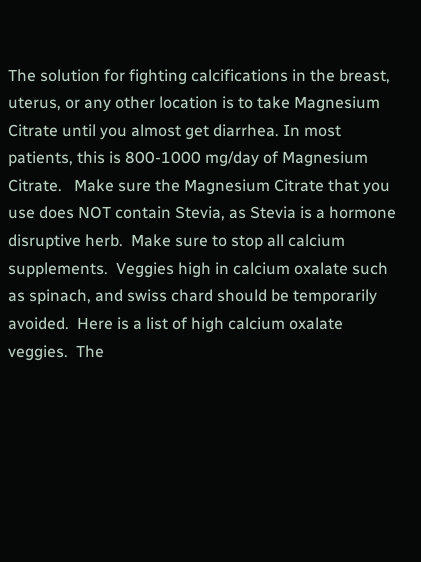The solution for fighting calcifications in the breast, uterus, or any other location is to take Magnesium Citrate until you almost get diarrhea. In most patients, this is 800-1000 mg/day of Magnesium Citrate.   Make sure the Magnesium Citrate that you use does NOT contain Stevia, as Stevia is a hormone disruptive herb.  Make sure to stop all calcium supplements.  Veggies high in calcium oxalate such as spinach, and swiss chard should be temporarily avoided.  Here is a list of high calcium oxalate veggies.  The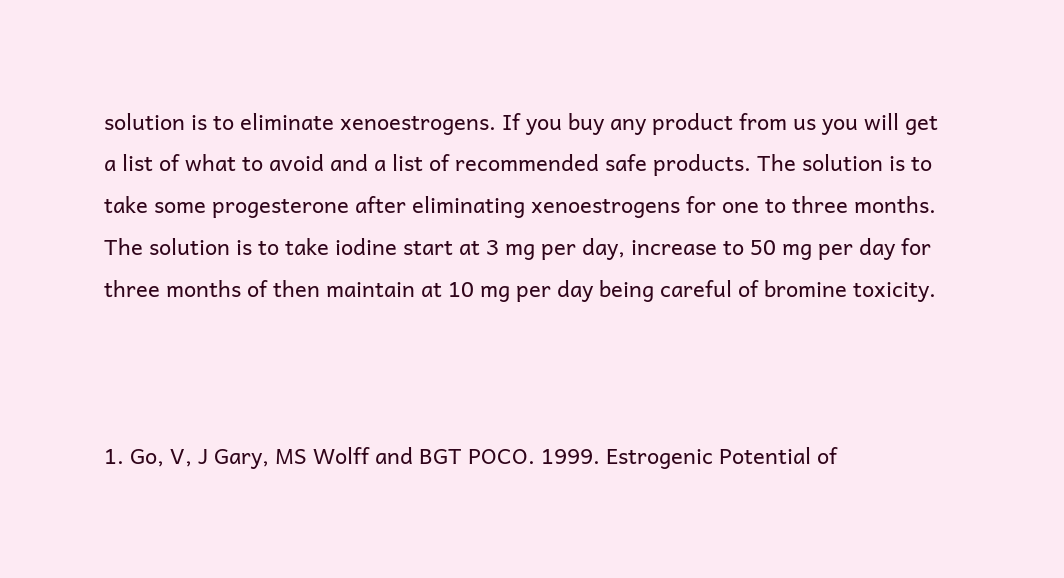solution is to eliminate xenoestrogens. If you buy any product from us you will get a list of what to avoid and a list of recommended safe products. The solution is to take some progesterone after eliminating xenoestrogens for one to three months. The solution is to take iodine start at 3 mg per day, increase to 50 mg per day for three months of then maintain at 10 mg per day being careful of bromine toxicity.



1. Go, V, J Gary, MS Wolff and BGT POCO. 1999. Estrogenic Potential of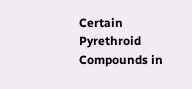Certain Pyrethroid Compounds in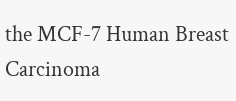the MCF-7 Human Breast Carcinoma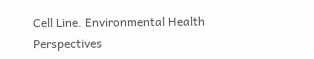Cell Line. Environmental Health Perspectives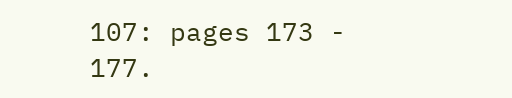107: pages 173 - 177.